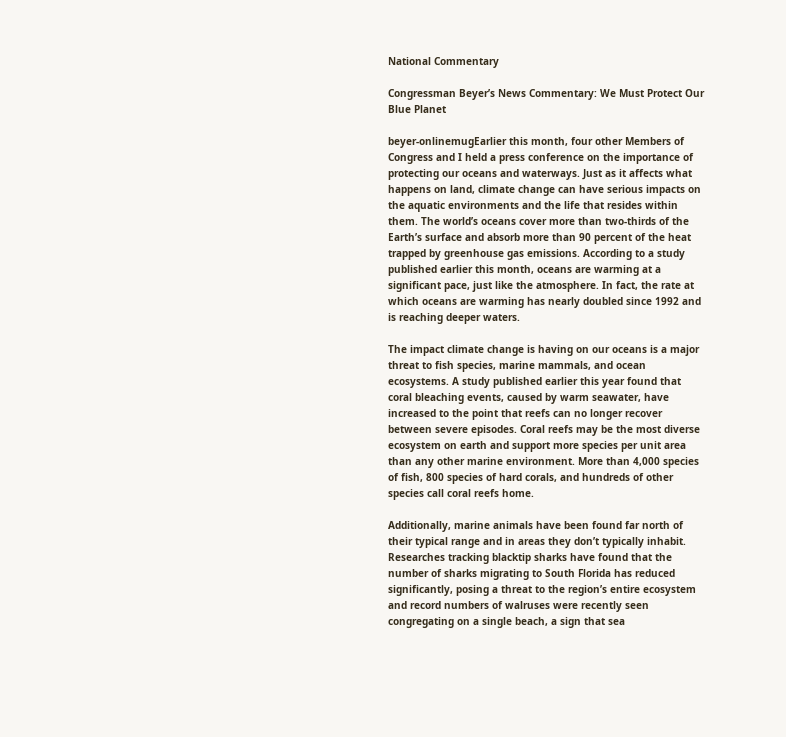National Commentary

Congressman Beyer’s News Commentary: We Must Protect Our Blue Planet

beyer-onlinemugEarlier this month, four other Members of Congress and I held a press conference on the importance of protecting our oceans and waterways. Just as it affects what happens on land, climate change can have serious impacts on the aquatic environments and the life that resides within them. The world’s oceans cover more than two-thirds of the Earth’s surface and absorb more than 90 percent of the heat trapped by greenhouse gas emissions. According to a study published earlier this month, oceans are warming at a significant pace, just like the atmosphere. In fact, the rate at which oceans are warming has nearly doubled since 1992 and is reaching deeper waters.

The impact climate change is having on our oceans is a major threat to fish species, marine mammals, and ocean ecosystems. A study published earlier this year found that coral bleaching events, caused by warm seawater, have increased to the point that reefs can no longer recover between severe episodes. Coral reefs may be the most diverse ecosystem on earth and support more species per unit area than any other marine environment. More than 4,000 species of fish, 800 species of hard corals, and hundreds of other species call coral reefs home.

Additionally, marine animals have been found far north of their typical range and in areas they don’t typically inhabit. Researches tracking blacktip sharks have found that the number of sharks migrating to South Florida has reduced significantly, posing a threat to the region’s entire ecosystem and record numbers of walruses were recently seen congregating on a single beach, a sign that sea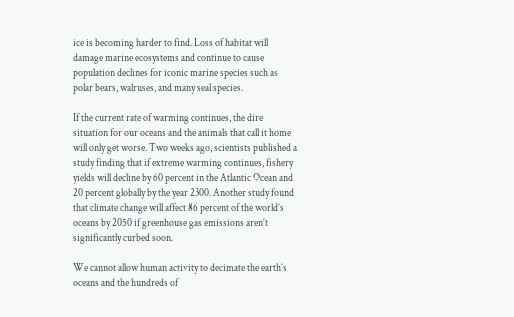ice is becoming harder to find. Loss of habitat will damage marine ecosystems and continue to cause population declines for iconic marine species such as polar bears, walruses, and many seal species.

If the current rate of warming continues, the dire situation for our oceans and the animals that call it home will only get worse. Two weeks ago, scientists published a study finding that if extreme warming continues, fishery yields will decline by 60 percent in the Atlantic Ocean and 20 percent globally by the year 2300. Another study found that climate change will affect 86 percent of the world’s oceans by 2050 if greenhouse gas emissions aren’t significantly curbed soon.

We cannot allow human activity to decimate the earth’s oceans and the hundreds of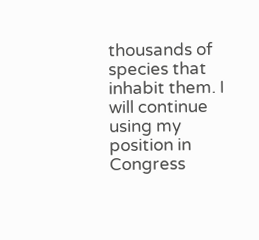thousands of species that inhabit them. I will continue using my position in Congress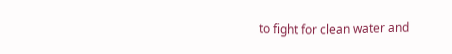to fight for clean water and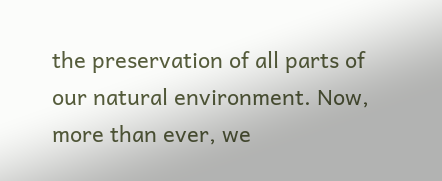the preservation of all parts of our natural environment. Now, more than ever, we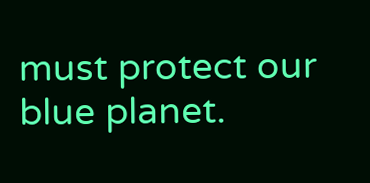must protect our blue planet.